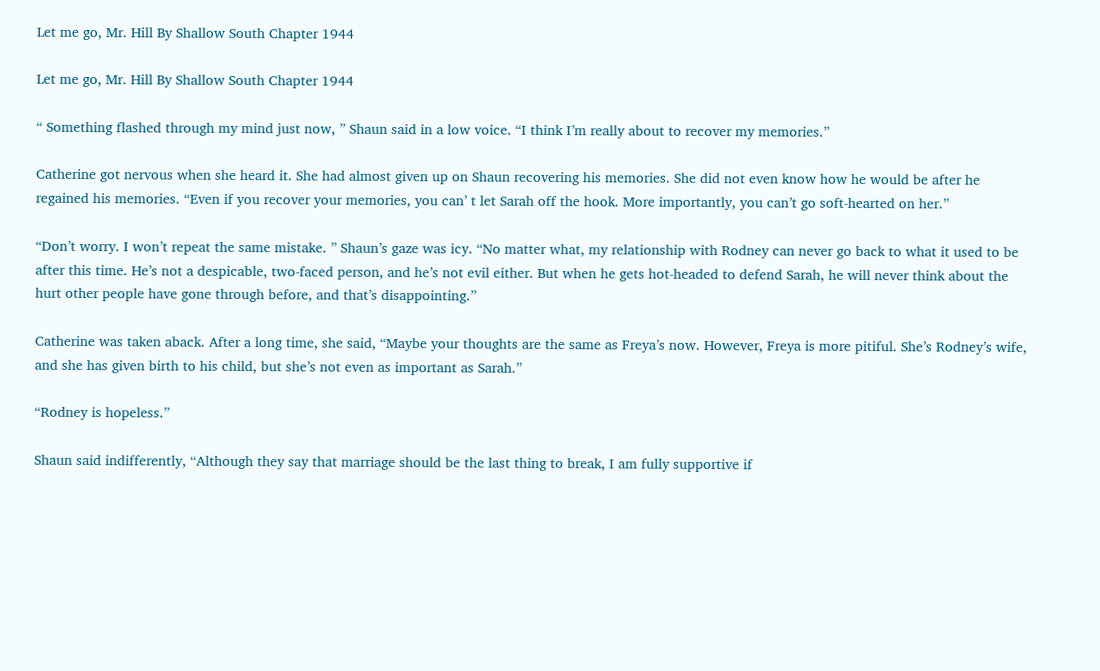Let me go, Mr. Hill By Shallow South Chapter 1944

Let me go, Mr. Hill By Shallow South Chapter 1944

“ Something flashed through my mind just now, ” Shaun said in a low voice. “I think I’m really about to recover my memories.”

Catherine got nervous when she heard it. She had almost given up on Shaun recovering his memories. She did not even know how he would be after he regained his memories. “Even if you recover your memories, you can’ t let Sarah off the hook. More importantly, you can’t go soft-hearted on her.”

“Don’t worry. I won’t repeat the same mistake. ” Shaun’s gaze was icy. “No matter what, my relationship with Rodney can never go back to what it used to be after this time. He’s not a despicable, two-faced person, and he’s not evil either. But when he gets hot-headed to defend Sarah, he will never think about the hurt other people have gone through before, and that’s disappointing.”

Catherine was taken aback. After a long time, she said, “Maybe your thoughts are the same as Freya’s now. However, Freya is more pitiful. She’s Rodney’s wife, and she has given birth to his child, but she’s not even as important as Sarah.”

“Rodney is hopeless.”

Shaun said indifferently, “Although they say that marriage should be the last thing to break, I am fully supportive if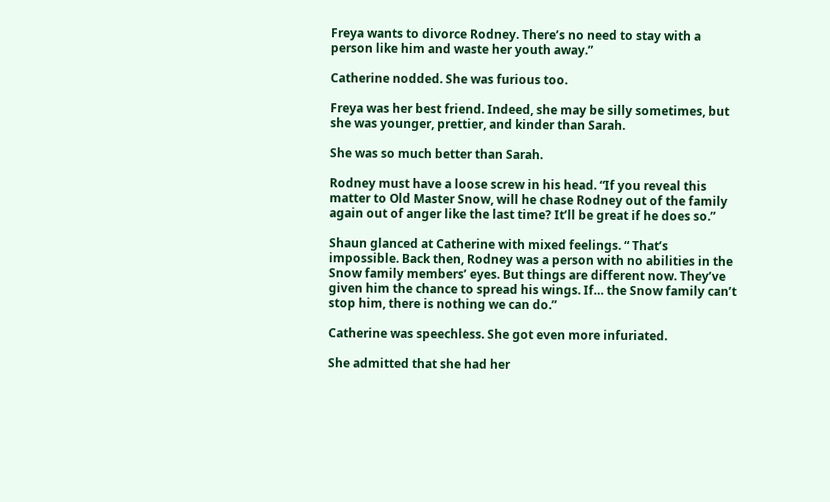Freya wants to divorce Rodney. There’s no need to stay with a person like him and waste her youth away.”

Catherine nodded. She was furious too.

Freya was her best friend. Indeed, she may be silly sometimes, but she was younger, prettier, and kinder than Sarah.

She was so much better than Sarah.

Rodney must have a loose screw in his head. “If you reveal this matter to Old Master Snow, will he chase Rodney out of the family again out of anger like the last time? It’ll be great if he does so.”

Shaun glanced at Catherine with mixed feelings. “ That’s impossible. Back then, Rodney was a person with no abilities in the Snow family members’ eyes. But things are different now. They’ve given him the chance to spread his wings. If… the Snow family can’t stop him, there is nothing we can do.”

Catherine was speechless. She got even more infuriated.

She admitted that she had her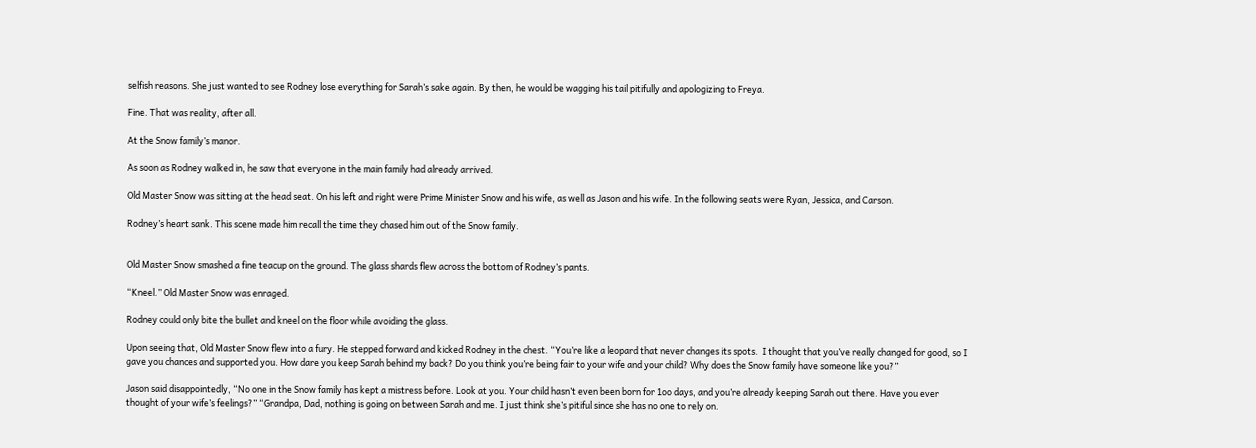selfish reasons. She just wanted to see Rodney lose everything for Sarah’s sake again. By then, he would be wagging his tail pitifully and apologizing to Freya.

Fine. That was reality, after all.

At the Snow family’s manor.

As soon as Rodney walked in, he saw that everyone in the main family had already arrived.

Old Master Snow was sitting at the head seat. On his left and right were Prime Minister Snow and his wife, as well as Jason and his wife. In the following seats were Ryan, Jessica, and Carson.

Rodney’s heart sank. This scene made him recall the time they chased him out of the Snow family.


Old Master Snow smashed a fine teacup on the ground. The glass shards flew across the bottom of Rodney’s pants.

“Kneel.” Old Master Snow was enraged.

Rodney could only bite the bullet and kneel on the floor while avoiding the glass.

Upon seeing that, Old Master Snow flew into a fury. He stepped forward and kicked Rodney in the chest. “You’re like a leopard that never changes its spots.  I thought that you’ve really changed for good, so I gave you chances and supported you. How dare you keep Sarah behind my back? Do you think you’re being fair to your wife and your child? Why does the Snow family have someone like you?”

Jason said disappointedly, “No one in the Snow family has kept a mistress before. Look at you. Your child hasn’t even been born for 1oo days, and you’re already keeping Sarah out there. Have you ever thought of your wife’s feelings?” “Grandpa, Dad, nothing is going on between Sarah and me. I just think she’s pitiful since she has no one to rely on.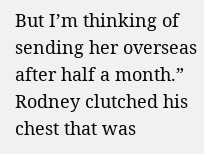But I’m thinking of sending her overseas after half a month.” Rodney clutched his chest that was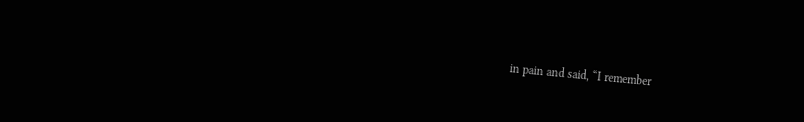in pain and said, “I remember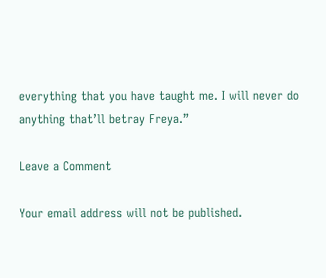everything that you have taught me. I will never do anything that’ll betray Freya.”

Leave a Comment

Your email address will not be published.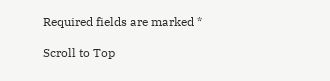Required fields are marked *

Scroll to Top